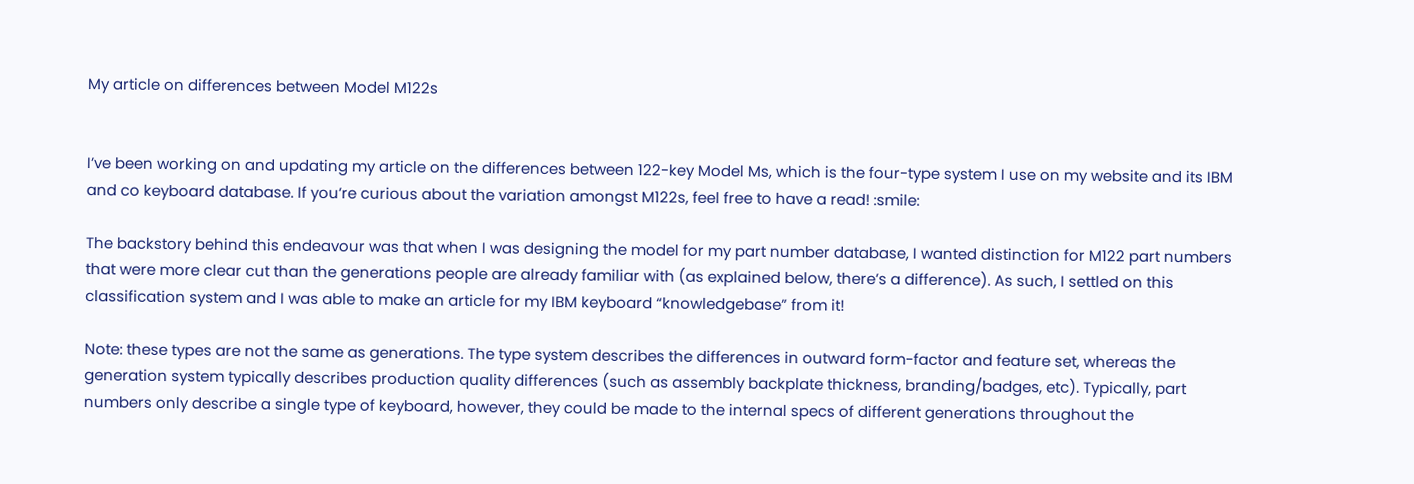My article on differences between Model M122s


I’ve been working on and updating my article on the differences between 122-key Model Ms, which is the four-type system I use on my website and its IBM and co keyboard database. If you’re curious about the variation amongst M122s, feel free to have a read! :smile:

The backstory behind this endeavour was that when I was designing the model for my part number database, I wanted distinction for M122 part numbers that were more clear cut than the generations people are already familiar with (as explained below, there’s a difference). As such, I settled on this classification system and I was able to make an article for my IBM keyboard “knowledgebase” from it!

Note: these types are not the same as generations. The type system describes the differences in outward form-factor and feature set, whereas the generation system typically describes production quality differences (such as assembly backplate thickness, branding/badges, etc). Typically, part numbers only describe a single type of keyboard, however, they could be made to the internal specs of different generations throughout the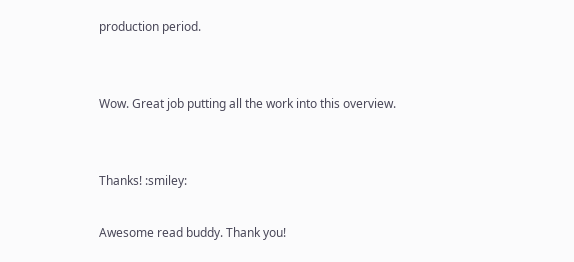production period.


Wow. Great job putting all the work into this overview.


Thanks! :smiley:

Awesome read buddy. Thank you!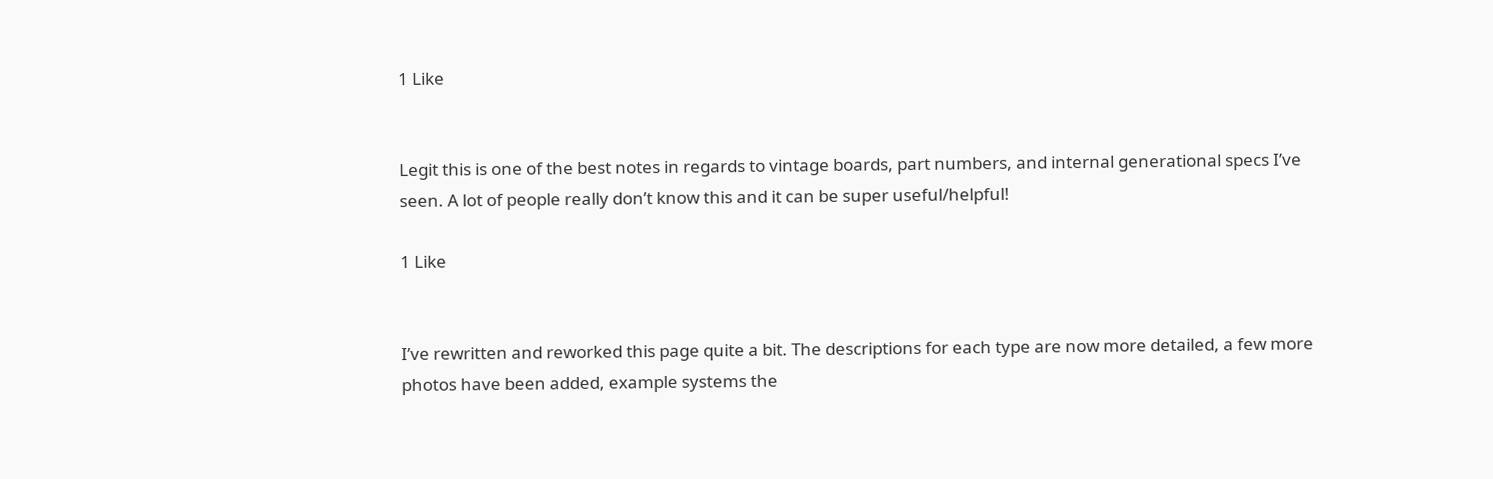1 Like


Legit this is one of the best notes in regards to vintage boards, part numbers, and internal generational specs I’ve seen. A lot of people really don’t know this and it can be super useful/helpful!

1 Like


I’ve rewritten and reworked this page quite a bit. The descriptions for each type are now more detailed, a few more photos have been added, example systems the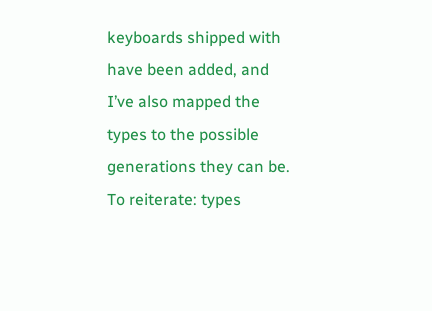keyboards shipped with have been added, and I’ve also mapped the types to the possible generations they can be. To reiterate: types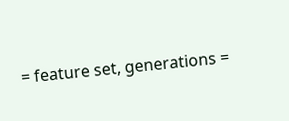= feature set, generations =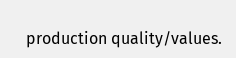production quality/values.